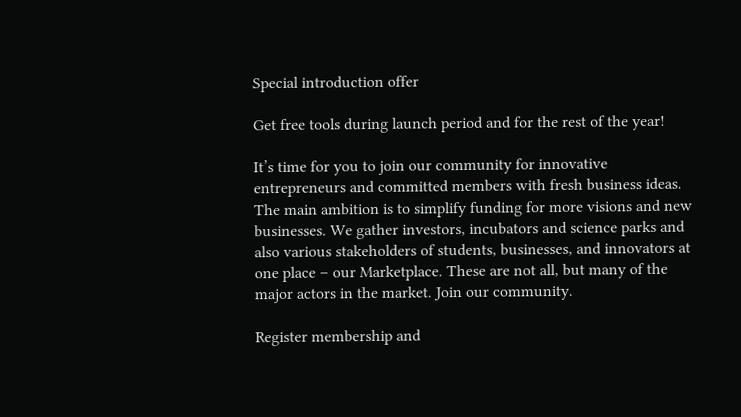Special introduction offer

Get free tools during launch period and for the rest of the year!

It’s time for you to join our community for innovative entrepreneurs and committed members with fresh business ideas. The main ambition is to simplify funding for more visions and new businesses. We gather investors, incubators and science parks and also various stakeholders of students, businesses, and innovators at one place – our Marketplace. These are not all, but many of the major actors in the market. Join our community.

Register membership and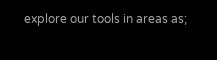explore our tools in areas as;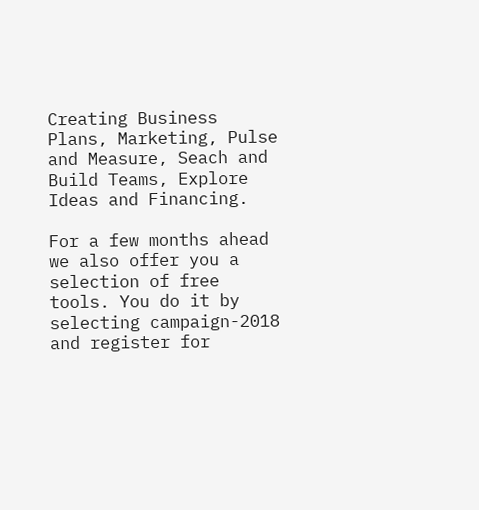Creating Business Plans, Marketing, Pulse and Measure, Seach and Build Teams, Explore Ideas and Financing.

For a few months ahead we also offer you a selection of free tools. You do it by selecting campaign-2018 and register for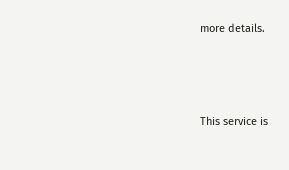more details.




This service is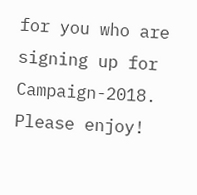for you who are signing up for Campaign-2018. Please enjoy!